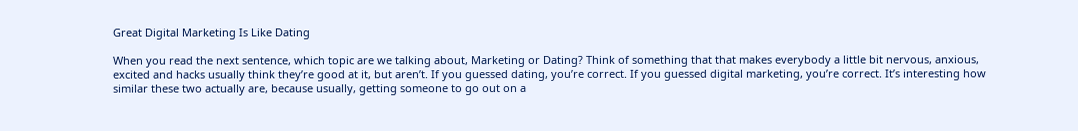Great Digital Marketing Is Like Dating

When you read the next sentence, which topic are we talking about, Marketing or Dating? Think of something that that makes everybody a little bit nervous, anxious, excited and hacks usually think they’re good at it, but aren’t. If you guessed dating, you’re correct. If you guessed digital marketing, you’re correct. It’s interesting how similar these two actually are, because usually, getting someone to go out on a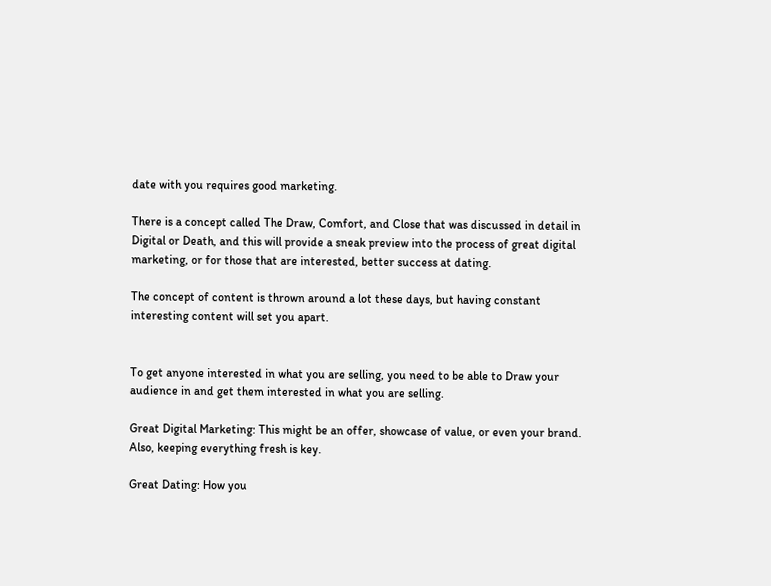date with you requires good marketing.

There is a concept called The Draw, Comfort, and Close that was discussed in detail in Digital or Death, and this will provide a sneak preview into the process of great digital marketing, or for those that are interested, better success at dating.

The concept of content is thrown around a lot these days, but having constant interesting content will set you apart.


To get anyone interested in what you are selling, you need to be able to Draw your audience in and get them interested in what you are selling.

Great Digital Marketing: This might be an offer, showcase of value, or even your brand. Also, keeping everything fresh is key.

Great Dating: How you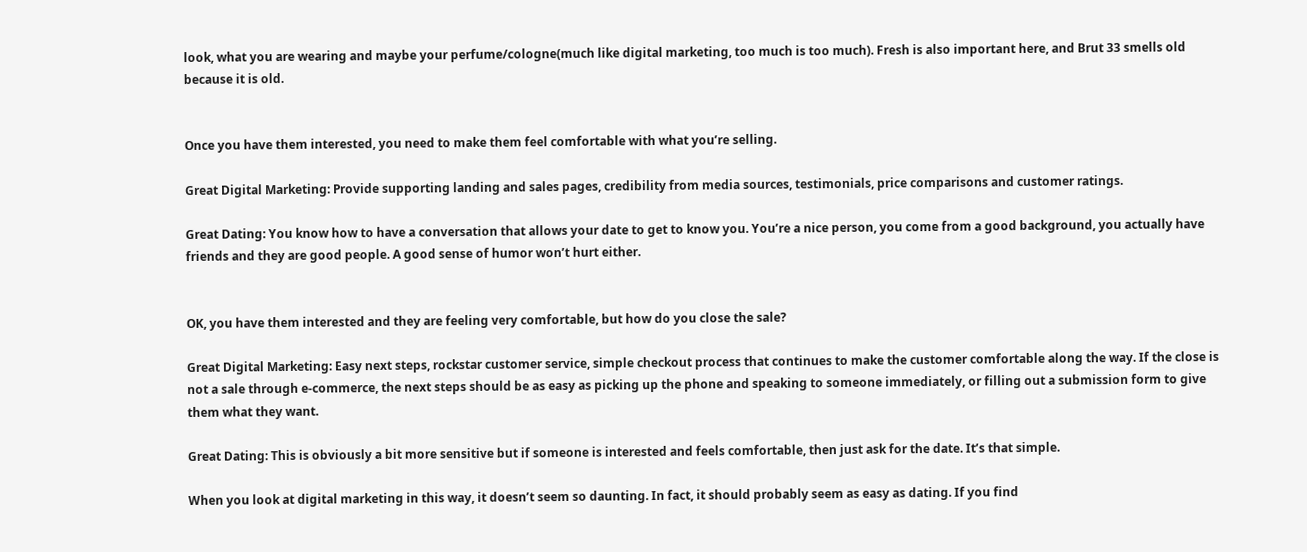look, what you are wearing and maybe your perfume/cologne(much like digital marketing, too much is too much). Fresh is also important here, and Brut 33 smells old because it is old.


Once you have them interested, you need to make them feel comfortable with what you’re selling.

Great Digital Marketing: Provide supporting landing and sales pages, credibility from media sources, testimonials, price comparisons and customer ratings.

Great Dating: You know how to have a conversation that allows your date to get to know you. You’re a nice person, you come from a good background, you actually have friends and they are good people. A good sense of humor won’t hurt either.


OK, you have them interested and they are feeling very comfortable, but how do you close the sale?

Great Digital Marketing: Easy next steps, rockstar customer service, simple checkout process that continues to make the customer comfortable along the way. If the close is not a sale through e-commerce, the next steps should be as easy as picking up the phone and speaking to someone immediately, or filling out a submission form to give them what they want.

Great Dating: This is obviously a bit more sensitive but if someone is interested and feels comfortable, then just ask for the date. It’s that simple.

When you look at digital marketing in this way, it doesn’t seem so daunting. In fact, it should probably seem as easy as dating. If you find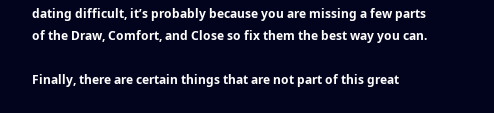dating difficult, it’s probably because you are missing a few parts of the Draw, Comfort, and Close so fix them the best way you can.

Finally, there are certain things that are not part of this great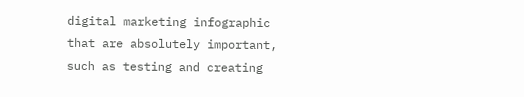digital marketing infographic that are absolutely important, such as testing and creating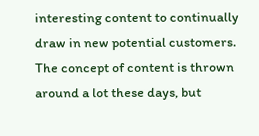interesting content to continually draw in new potential customers. The concept of content is thrown around a lot these days, but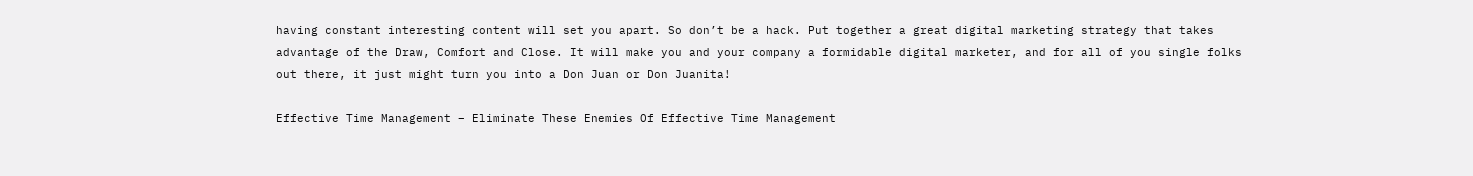having constant interesting content will set you apart. So don’t be a hack. Put together a great digital marketing strategy that takes advantage of the Draw, Comfort and Close. It will make you and your company a formidable digital marketer, and for all of you single folks out there, it just might turn you into a Don Juan or Don Juanita!

Effective Time Management – Eliminate These Enemies Of Effective Time Management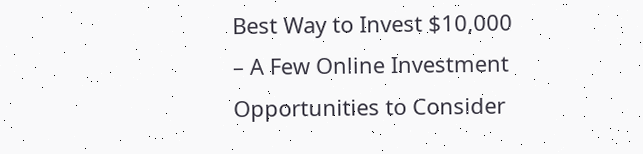Best Way to Invest $10,000 – A Few Online Investment Opportunities to Consider